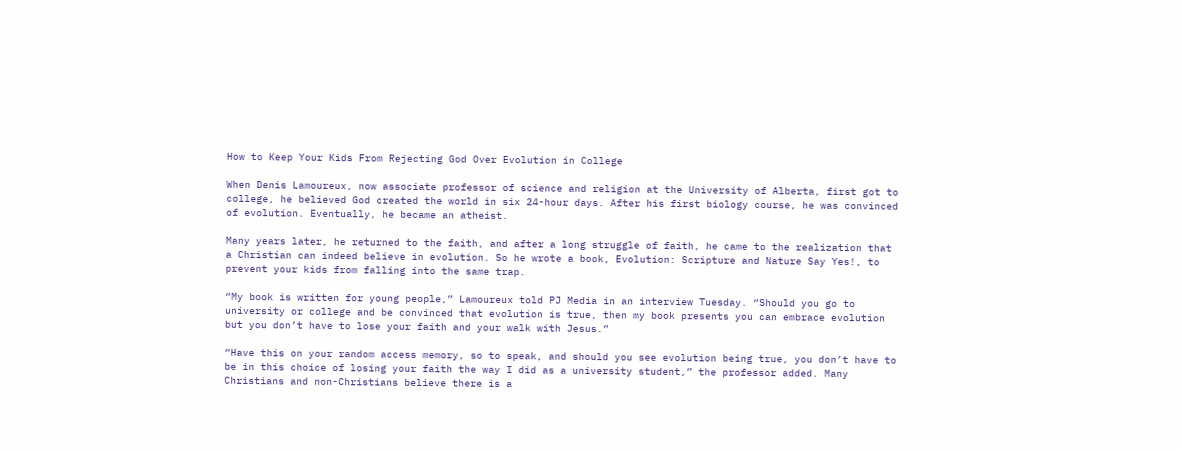How to Keep Your Kids From Rejecting God Over Evolution in College

When Denis Lamoureux, now associate professor of science and religion at the University of Alberta, first got to college, he believed God created the world in six 24-hour days. After his first biology course, he was convinced of evolution. Eventually, he became an atheist.

Many years later, he returned to the faith, and after a long struggle of faith, he came to the realization that a Christian can indeed believe in evolution. So he wrote a book, Evolution: Scripture and Nature Say Yes!, to prevent your kids from falling into the same trap.

“My book is written for young people,” Lamoureux told PJ Media in an interview Tuesday. “Should you go to university or college and be convinced that evolution is true, then my book presents you can embrace evolution but you don’t have to lose your faith and your walk with Jesus.”

“Have this on your random access memory, so to speak, and should you see evolution being true, you don’t have to be in this choice of losing your faith the way I did as a university student,” the professor added. Many Christians and non-Christians believe there is a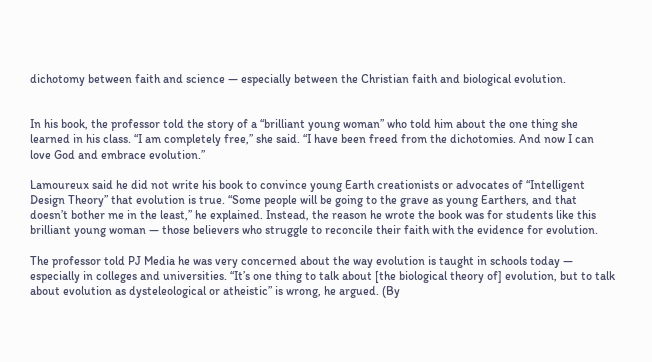dichotomy between faith and science — especially between the Christian faith and biological evolution.


In his book, the professor told the story of a “brilliant young woman” who told him about the one thing she learned in his class. “I am completely free,” she said. “I have been freed from the dichotomies. And now I can love God and embrace evolution.”

Lamoureux said he did not write his book to convince young Earth creationists or advocates of “Intelligent Design Theory” that evolution is true. “Some people will be going to the grave as young Earthers, and that doesn’t bother me in the least,” he explained. Instead, the reason he wrote the book was for students like this brilliant young woman — those believers who struggle to reconcile their faith with the evidence for evolution.

The professor told PJ Media he was very concerned about the way evolution is taught in schools today — especially in colleges and universities. “It’s one thing to talk about [the biological theory of] evolution, but to talk about evolution as dysteleological or atheistic” is wrong, he argued. (By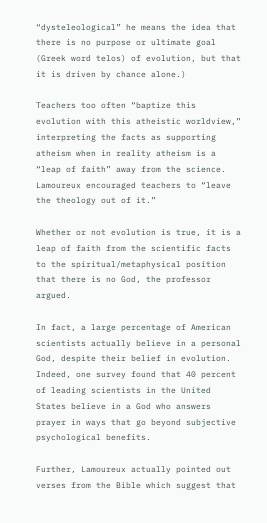“dysteleological” he means the idea that there is no purpose or ultimate goal (Greek word telos) of evolution, but that it is driven by chance alone.)

Teachers too often “baptize this evolution with this atheistic worldview,” interpreting the facts as supporting atheism when in reality atheism is a “leap of faith” away from the science. Lamoureux encouraged teachers to “leave the theology out of it.”

Whether or not evolution is true, it is a leap of faith from the scientific facts to the spiritual/metaphysical position that there is no God, the professor argued.

In fact, a large percentage of American scientists actually believe in a personal God, despite their belief in evolution. Indeed, one survey found that 40 percent of leading scientists in the United States believe in a God who answers prayer in ways that go beyond subjective psychological benefits.

Further, Lamoureux actually pointed out verses from the Bible which suggest that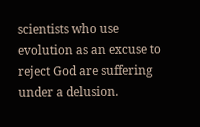scientists who use evolution as an excuse to reject God are suffering under a delusion.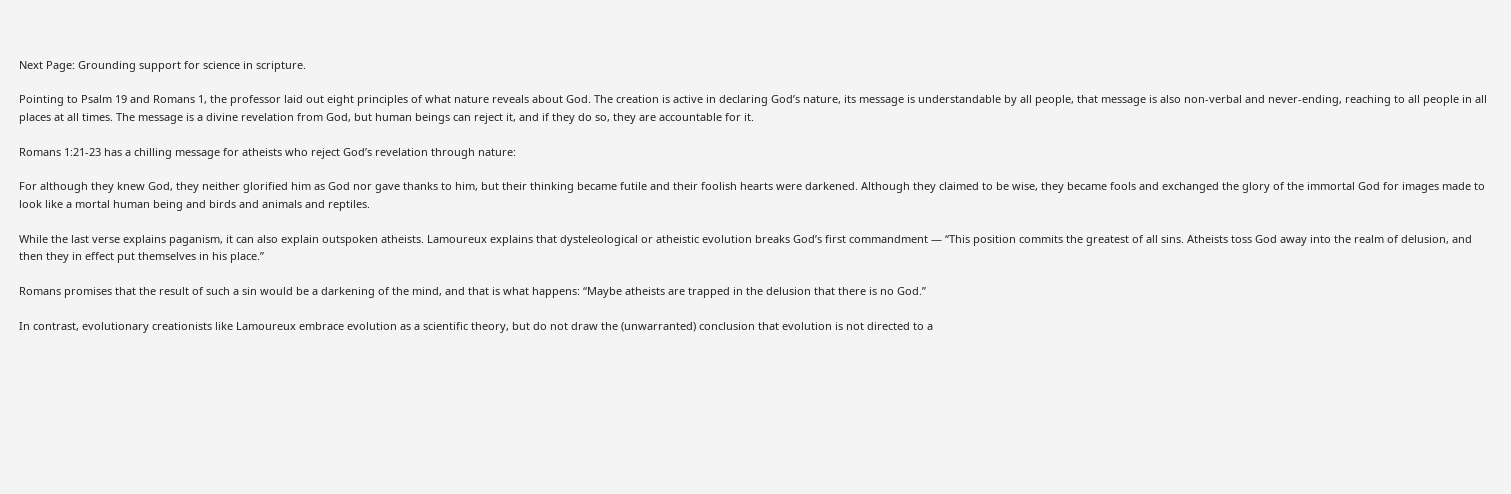Next Page: Grounding support for science in scripture.

Pointing to Psalm 19 and Romans 1, the professor laid out eight principles of what nature reveals about God. The creation is active in declaring God’s nature, its message is understandable by all people, that message is also non-verbal and never-ending, reaching to all people in all places at all times. The message is a divine revelation from God, but human beings can reject it, and if they do so, they are accountable for it.

Romans 1:21-23 has a chilling message for atheists who reject God’s revelation through nature:

For although they knew God, they neither glorified him as God nor gave thanks to him, but their thinking became futile and their foolish hearts were darkened. Although they claimed to be wise, they became fools and exchanged the glory of the immortal God for images made to look like a mortal human being and birds and animals and reptiles.

While the last verse explains paganism, it can also explain outspoken atheists. Lamoureux explains that dysteleological or atheistic evolution breaks God’s first commandment — “This position commits the greatest of all sins. Atheists toss God away into the realm of delusion, and then they in effect put themselves in his place.”

Romans promises that the result of such a sin would be a darkening of the mind, and that is what happens: “Maybe atheists are trapped in the delusion that there is no God.”

In contrast, evolutionary creationists like Lamoureux embrace evolution as a scientific theory, but do not draw the (unwarranted) conclusion that evolution is not directed to a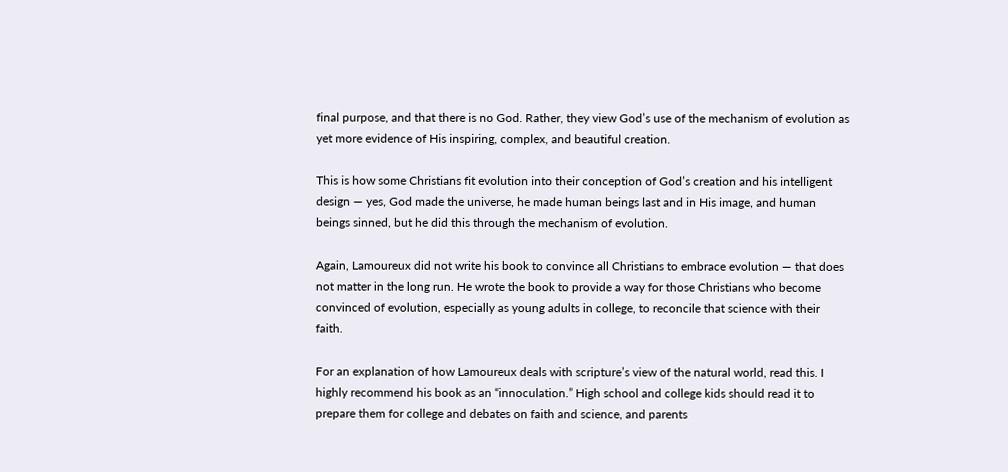final purpose, and that there is no God. Rather, they view God’s use of the mechanism of evolution as yet more evidence of His inspiring, complex, and beautiful creation.

This is how some Christians fit evolution into their conception of God’s creation and his intelligent design — yes, God made the universe, he made human beings last and in His image, and human beings sinned, but he did this through the mechanism of evolution.

Again, Lamoureux did not write his book to convince all Christians to embrace evolution — that does not matter in the long run. He wrote the book to provide a way for those Christians who become convinced of evolution, especially as young adults in college, to reconcile that science with their faith.

For an explanation of how Lamoureux deals with scripture’s view of the natural world, read this. I highly recommend his book as an “innoculation.” High school and college kids should read it to prepare them for college and debates on faith and science, and parents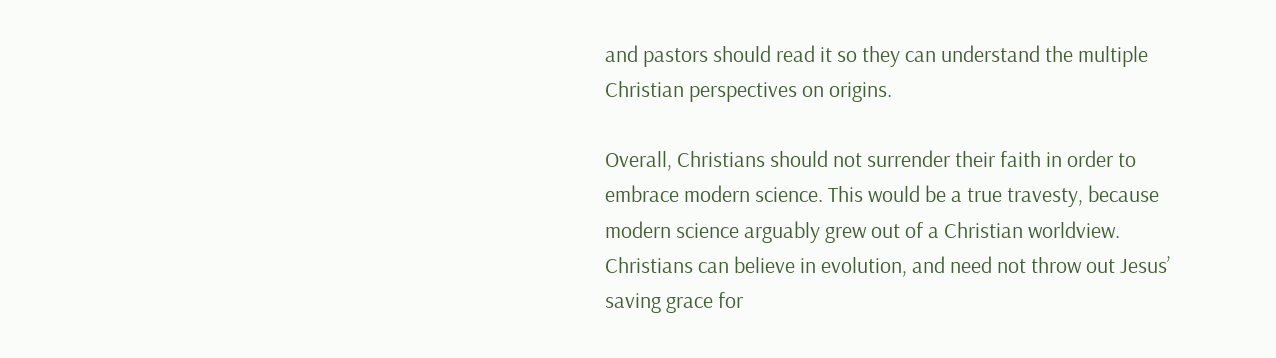and pastors should read it so they can understand the multiple Christian perspectives on origins.

Overall, Christians should not surrender their faith in order to embrace modern science. This would be a true travesty, because modern science arguably grew out of a Christian worldview. Christians can believe in evolution, and need not throw out Jesus’ saving grace for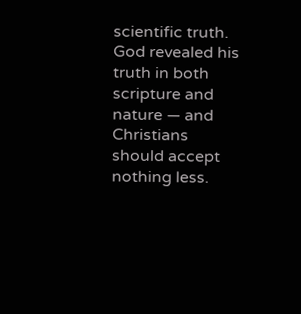scientific truth. God revealed his truth in both scripture and nature — and Christians should accept nothing less.